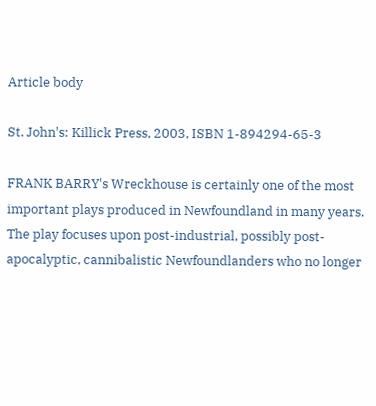Article body

St. John's: Killick Press, 2003, ISBN 1-894294-65-3

FRANK BARRY's Wreckhouse is certainly one of the most important plays produced in Newfoundland in many years. The play focuses upon post-industrial, possibly post-apocalyptic, cannibalistic Newfoundlanders who no longer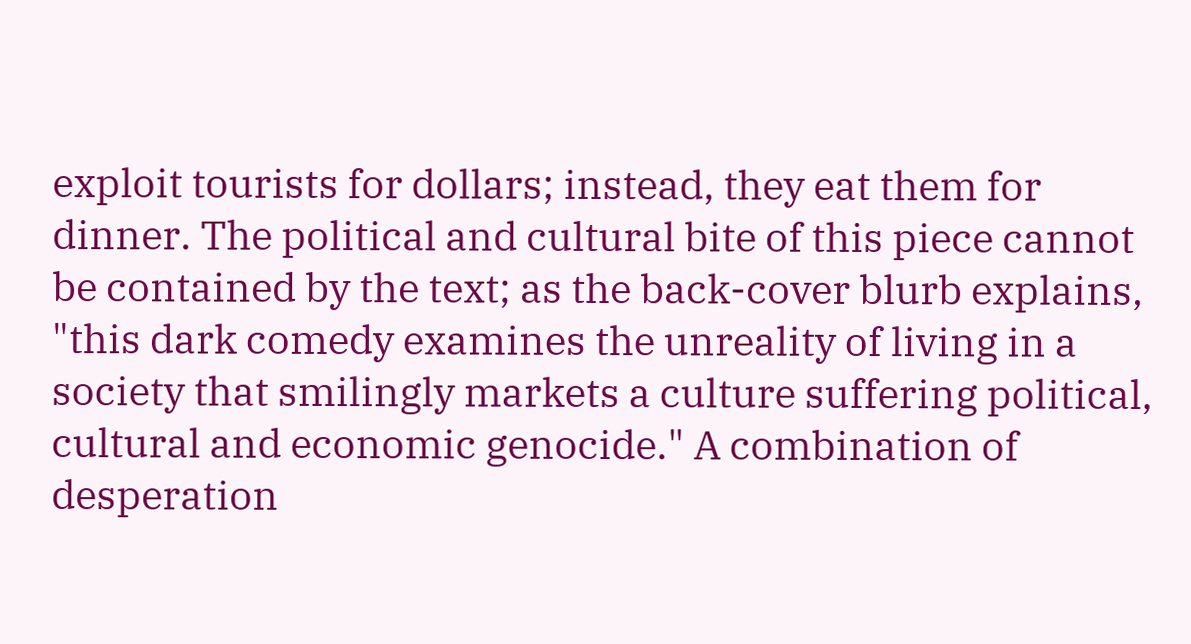exploit tourists for dollars; instead, they eat them for dinner. The political and cultural bite of this piece cannot be contained by the text; as the back-cover blurb explains, "this dark comedy examines the unreality of living in a society that smilingly markets a culture suffering political, cultural and economic genocide." A combination of desperation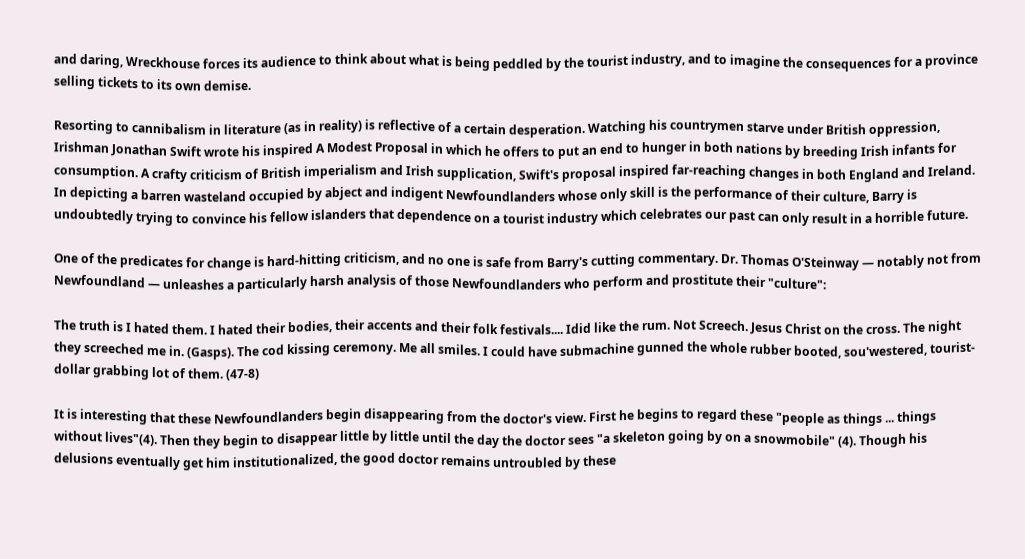and daring, Wreckhouse forces its audience to think about what is being peddled by the tourist industry, and to imagine the consequences for a province selling tickets to its own demise.

Resorting to cannibalism in literature (as in reality) is reflective of a certain desperation. Watching his countrymen starve under British oppression, Irishman Jonathan Swift wrote his inspired A Modest Proposal in which he offers to put an end to hunger in both nations by breeding Irish infants for consumption. A crafty criticism of British imperialism and Irish supplication, Swift's proposal inspired far-reaching changes in both England and Ireland. In depicting a barren wasteland occupied by abject and indigent Newfoundlanders whose only skill is the performance of their culture, Barry is undoubtedly trying to convince his fellow islanders that dependence on a tourist industry which celebrates our past can only result in a horrible future.

One of the predicates for change is hard-hitting criticism, and no one is safe from Barry's cutting commentary. Dr. Thomas O'Steinway — notably not from Newfoundland — unleashes a particularly harsh analysis of those Newfoundlanders who perform and prostitute their "culture":

The truth is I hated them. I hated their bodies, their accents and their folk festivals.... Idid like the rum. Not Screech. Jesus Christ on the cross. The night they screeched me in. (Gasps). The cod kissing ceremony. Me all smiles. I could have submachine gunned the whole rubber booted, sou'westered, tourist-dollar grabbing lot of them. (47-8)

It is interesting that these Newfoundlanders begin disappearing from the doctor's view. First he begins to regard these "people as things ... things without lives"(4). Then they begin to disappear little by little until the day the doctor sees "a skeleton going by on a snowmobile" (4). Though his delusions eventually get him institutionalized, the good doctor remains untroubled by these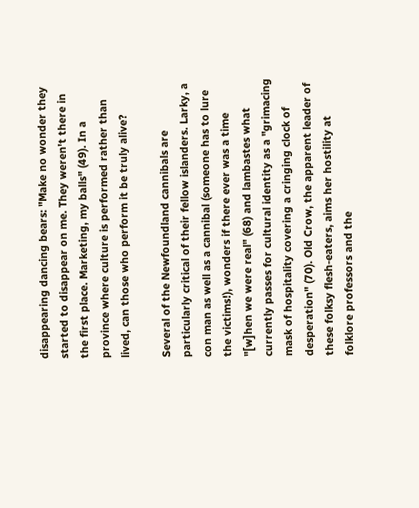disappearing dancing bears: "Make no wonder they started to disappear on me. They weren't there in the first place. Marketing, my balls" (49). In a province where culture is performed rather than lived, can those who perform it be truly alive?

Several of the Newfoundland cannibals are particularly critical of their fellow islanders. Larky, a con man as well as a cannibal (someone has to lure the victims!), wonders if there ever was a time "[w]hen we were real" (68) and lambastes what currently passes for cultural identity as a "grimacing mask of hospitality covering a cringing clock of desperation" (70). Old Crow, the apparent leader of these folksy flesh-eaters, aims her hostility at folklore professors and the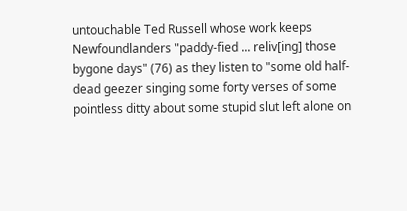untouchable Ted Russell whose work keeps Newfoundlanders "paddy-fied ... reliv[ing] those bygone days" (76) as they listen to "some old half-dead geezer singing some forty verses of some pointless ditty about some stupid slut left alone on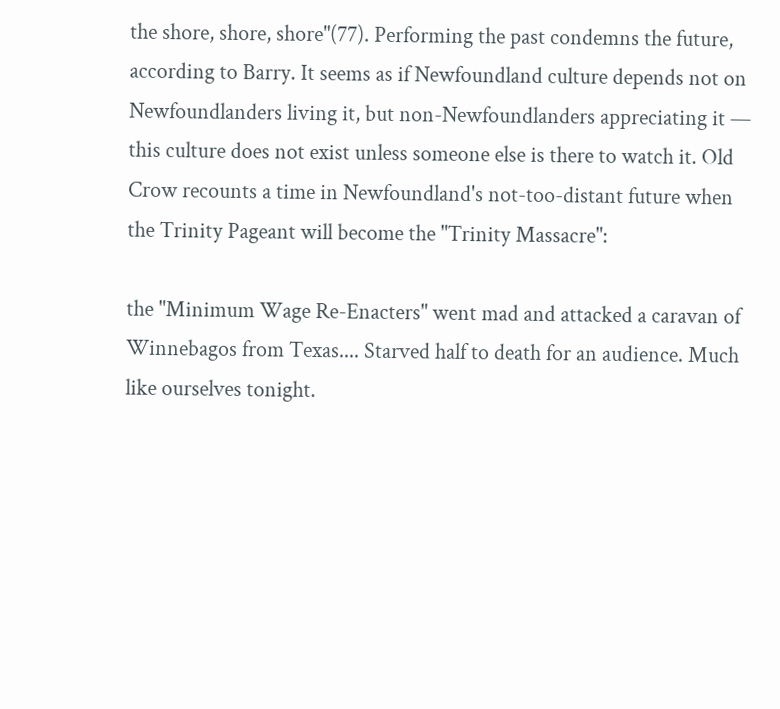the shore, shore, shore"(77). Performing the past condemns the future, according to Barry. It seems as if Newfoundland culture depends not on Newfoundlanders living it, but non-Newfoundlanders appreciating it — this culture does not exist unless someone else is there to watch it. Old Crow recounts a time in Newfoundland's not-too-distant future when the Trinity Pageant will become the "Trinity Massacre":

the "Minimum Wage Re-Enacters" went mad and attacked a caravan of Winnebagos from Texas.... Starved half to death for an audience. Much like ourselves tonight.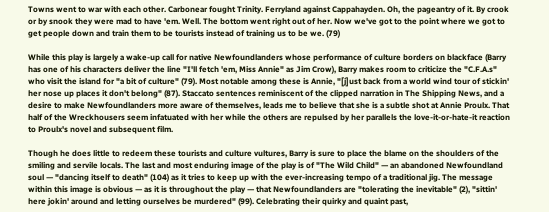Towns went to war with each other. Carbonear fought Trinity. Ferryland against Cappahayden. Oh, the pageantry of it. By crook or by snook they were mad to have 'em. Well. The bottom went right out of her. Now we've got to the point where we got to get people down and train them to be tourists instead of training us to be we. (79)

While this play is largely a wake-up call for native Newfoundlanders whose performance of culture borders on blackface (Barry has one of his characters deliver the line "I'll fetch 'em, Miss Annie" as Jim Crow), Barry makes room to criticize the "C.F.A.s" who visit the island for "a bit of culture" (79). Most notable among these is Annie, "[j]ust back from a world wind tour of stickin' her nose up places it don't belong" (87). Staccato sentences reminiscent of the clipped narration in The Shipping News, and a desire to make Newfoundlanders more aware of themselves, leads me to believe that she is a subtle shot at Annie Proulx. That half of the Wreckhousers seem infatuated with her while the others are repulsed by her parallels the love-it-or-hate-it reaction to Proulx's novel and subsequent film.

Though he does little to redeem these tourists and culture vultures, Barry is sure to place the blame on the shoulders of the smiling and servile locals. The last and most enduring image of the play is of "The Wild Child" — an abandoned Newfoundland soul — "dancing itself to death" (104) as it tries to keep up with the ever-increasing tempo of a traditional jig. The message within this image is obvious — as it is throughout the play — that Newfoundlanders are "tolerating the inevitable" (2), "sittin' here jokin' around and letting ourselves be murdered" (99). Celebrating their quirky and quaint past,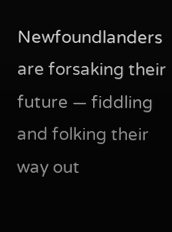Newfoundlanders are forsaking their future — fiddling and folking their way out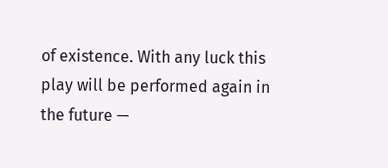of existence. With any luck this play will be performed again in the future —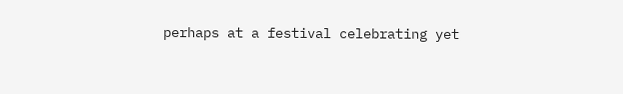perhaps at a festival celebrating yet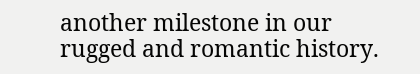another milestone in our rugged and romantic history.